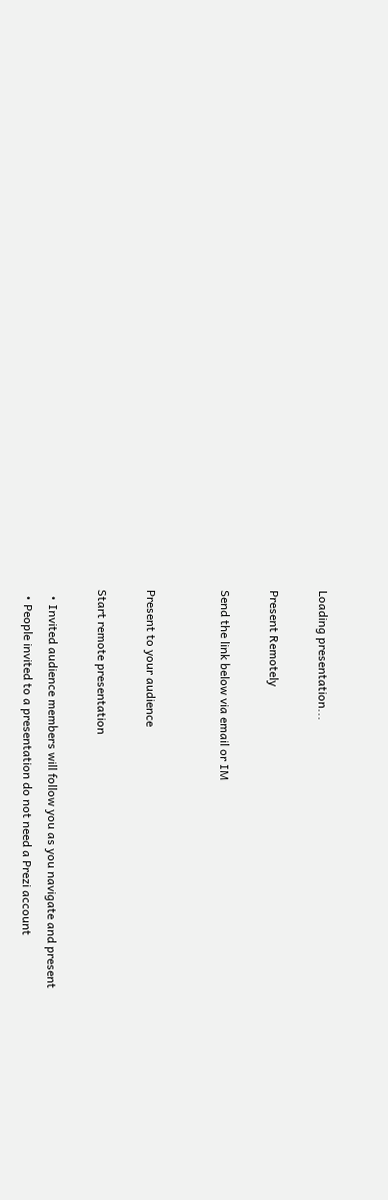Loading presentation...

Present Remotely

Send the link below via email or IM


Present to your audience

Start remote presentation

  • Invited audience members will follow you as you navigate and present
  • People invited to a presentation do not need a Prezi account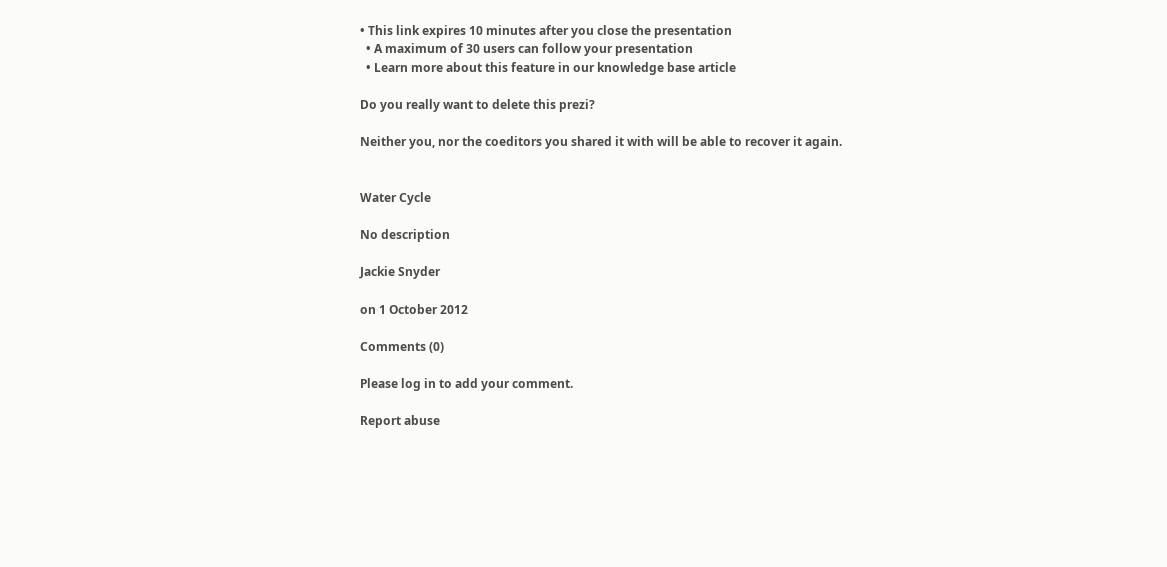• This link expires 10 minutes after you close the presentation
  • A maximum of 30 users can follow your presentation
  • Learn more about this feature in our knowledge base article

Do you really want to delete this prezi?

Neither you, nor the coeditors you shared it with will be able to recover it again.


Water Cycle

No description

Jackie Snyder

on 1 October 2012

Comments (0)

Please log in to add your comment.

Report abuse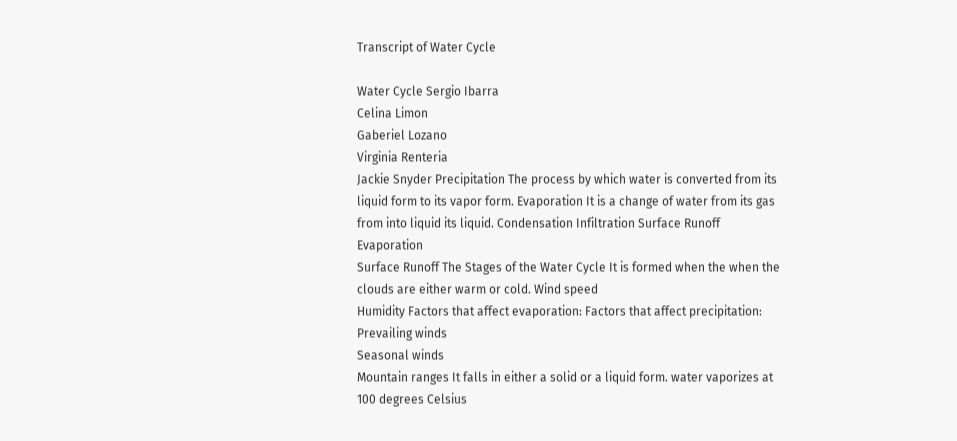Transcript of Water Cycle

Water Cycle Sergio Ibarra
Celina Limon
Gaberiel Lozano
Virginia Renteria
Jackie Snyder Precipitation The process by which water is converted from its liquid form to its vapor form. Evaporation It is a change of water from its gas from into liquid its liquid. Condensation Infiltration Surface Runoff Evaporation
Surface Runoff The Stages of the Water Cycle It is formed when the when the clouds are either warm or cold. Wind speed
Humidity Factors that affect evaporation: Factors that affect precipitation: Prevailing winds
Seasonal winds
Mountain ranges It falls in either a solid or a liquid form. water vaporizes at 100 degrees Celsius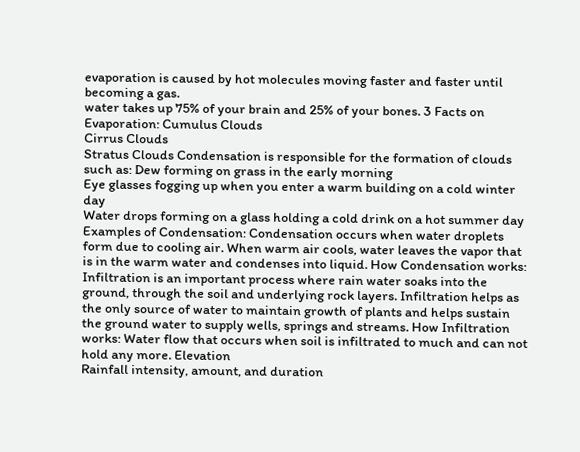evaporation is caused by hot molecules moving faster and faster until becoming a gas.
water takes up 75% of your brain and 25% of your bones. 3 Facts on Evaporation: Cumulus Clouds
Cirrus Clouds
Stratus Clouds Condensation is responsible for the formation of clouds such as: Dew forming on grass in the early morning
Eye glasses fogging up when you enter a warm building on a cold winter day
Water drops forming on a glass holding a cold drink on a hot summer day Examples of Condensation: Condensation occurs when water droplets form due to cooling air. When warm air cools, water leaves the vapor that is in the warm water and condenses into liquid. How Condensation works: Infiltration is an important process where rain water soaks into the ground, through the soil and underlying rock layers. Infiltration helps as the only source of water to maintain growth of plants and helps sustain the ground water to supply wells, springs and streams. How Infiltration works: Water flow that occurs when soil is infiltrated to much and can not hold any more. Elevation
Rainfall intensity, amount, and duration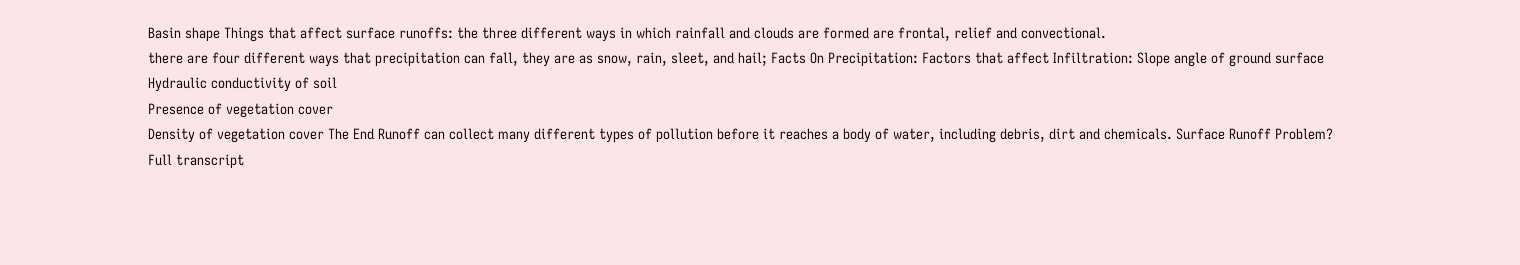Basin shape Things that affect surface runoffs: the three different ways in which rainfall and clouds are formed are frontal, relief and convectional.
there are four different ways that precipitation can fall, they are as snow, rain, sleet, and hail; Facts On Precipitation: Factors that affect Infiltration: Slope angle of ground surface
Hydraulic conductivity of soil
Presence of vegetation cover
Density of vegetation cover The End Runoff can collect many different types of pollution before it reaches a body of water, including debris, dirt and chemicals. Surface Runoff Problem?
Full transcript